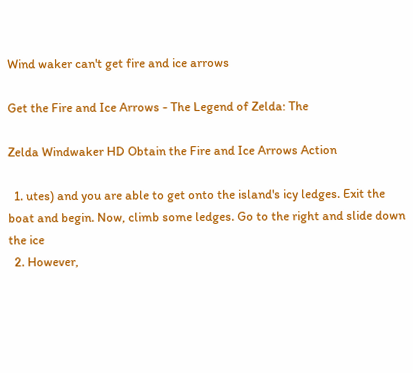Wind waker can't get fire and ice arrows

Get the Fire and Ice Arrows - The Legend of Zelda: The

Zelda Windwaker HD Obtain the Fire and Ice Arrows Action

  1. utes) and you are able to get onto the island's icy ledges. Exit the boat and begin. Now, climb some ledges. Go to the right and slide down the ice
  2. However,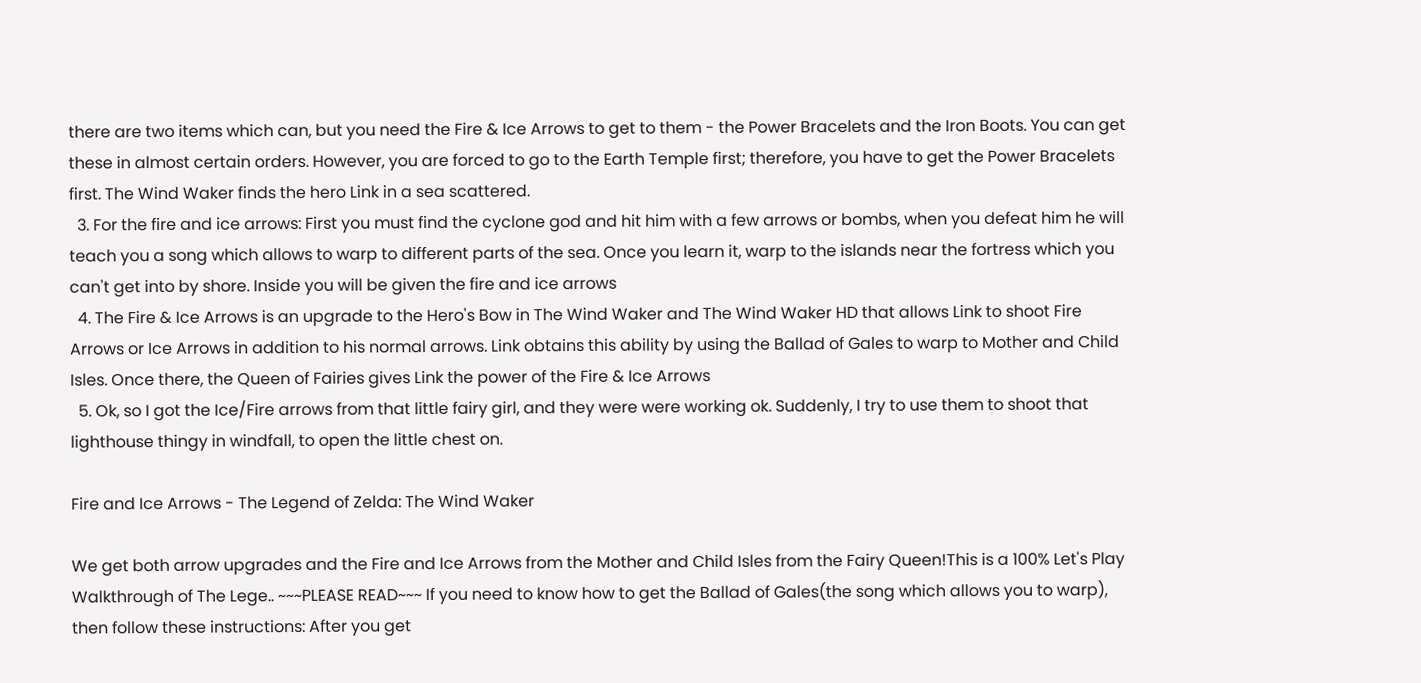there are two items which can, but you need the Fire & Ice Arrows to get to them - the Power Bracelets and the Iron Boots. You can get these in almost certain orders. However, you are forced to go to the Earth Temple first; therefore, you have to get the Power Bracelets first. The Wind Waker finds the hero Link in a sea scattered.
  3. For the fire and ice arrows: First you must find the cyclone god and hit him with a few arrows or bombs, when you defeat him he will teach you a song which allows to warp to different parts of the sea. Once you learn it, warp to the islands near the fortress which you can't get into by shore. Inside you will be given the fire and ice arrows
  4. The Fire & Ice Arrows is an upgrade to the Hero's Bow in The Wind Waker and The Wind Waker HD that allows Link to shoot Fire Arrows or Ice Arrows in addition to his normal arrows. Link obtains this ability by using the Ballad of Gales to warp to Mother and Child Isles. Once there, the Queen of Fairies gives Link the power of the Fire & Ice Arrows
  5. Ok, so I got the Ice/Fire arrows from that little fairy girl, and they were were working ok. Suddenly, I try to use them to shoot that lighthouse thingy in windfall, to open the little chest on.

Fire and Ice Arrows - The Legend of Zelda: The Wind Waker

We get both arrow upgrades and the Fire and Ice Arrows from the Mother and Child Isles from the Fairy Queen!This is a 100% Let's Play Walkthrough of The Lege.. ~~~PLEASE READ~~~ If you need to know how to get the Ballad of Gales(the song which allows you to warp), then follow these instructions: After you get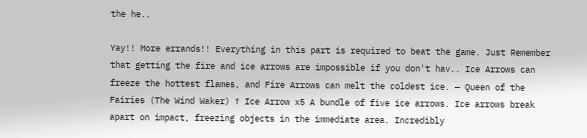the he..

Yay!! More errands!! Everything in this part is required to beat the game. Just Remember that getting the fire and ice arrows are impossible if you don't hav.. Ice Arrows can freeze the hottest flames, and Fire Arrows can melt the coldest ice. — Queen of the Fairies (The Wind Waker) ↑ Ice Arrow x5 A bundle of five ice arrows. Ice arrows break apart on impact, freezing objects in the immediate area. Incredibly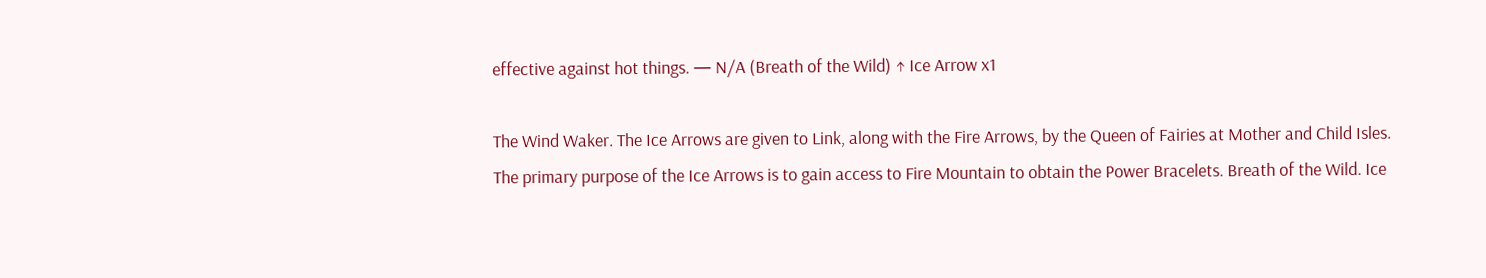effective against hot things. — N/A (Breath of the Wild) ↑ Ice Arrow x1

The Wind Waker. The Ice Arrows are given to Link, along with the Fire Arrows, by the Queen of Fairies at Mother and Child Isles. The primary purpose of the Ice Arrows is to gain access to Fire Mountain to obtain the Power Bracelets. Breath of the Wild. Ice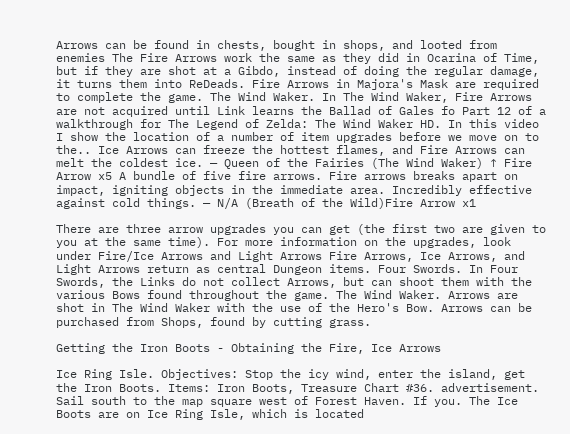Arrows can be found in chests, bought in shops, and looted from enemies The Fire Arrows work the same as they did in Ocarina of Time, but if they are shot at a Gibdo, instead of doing the regular damage, it turns them into ReDeads. Fire Arrows in Majora's Mask are required to complete the game. The Wind Waker. In The Wind Waker, Fire Arrows are not acquired until Link learns the Ballad of Gales fo Part 12 of a walkthrough for The Legend of Zelda: The Wind Waker HD. In this video I show the location of a number of item upgrades before we move on to the.. Ice Arrows can freeze the hottest flames, and Fire Arrows can melt the coldest ice. — Queen of the Fairies (The Wind Waker) ↑ Fire Arrow x5 A bundle of five fire arrows. Fire arrows breaks apart on impact, igniting objects in the immediate area. Incredibly effective against cold things. — N/A (Breath of the Wild)Fire Arrow x1

There are three arrow upgrades you can get (the first two are given to you at the same time). For more information on the upgrades, look under Fire/Ice Arrows and Light Arrows Fire Arrows, Ice Arrows, and Light Arrows return as central Dungeon items. Four Swords. In Four Swords, the Links do not collect Arrows, but can shoot them with the various Bows found throughout the game. The Wind Waker. Arrows are shot in The Wind Waker with the use of the Hero's Bow. Arrows can be purchased from Shops, found by cutting grass.

Getting the Iron Boots - Obtaining the Fire, Ice Arrows

Ice Ring Isle. Objectives: Stop the icy wind, enter the island, get the Iron Boots. Items: Iron Boots, Treasure Chart #36. advertisement. Sail south to the map square west of Forest Haven. If you. The Ice Boots are on Ice Ring Isle, which is located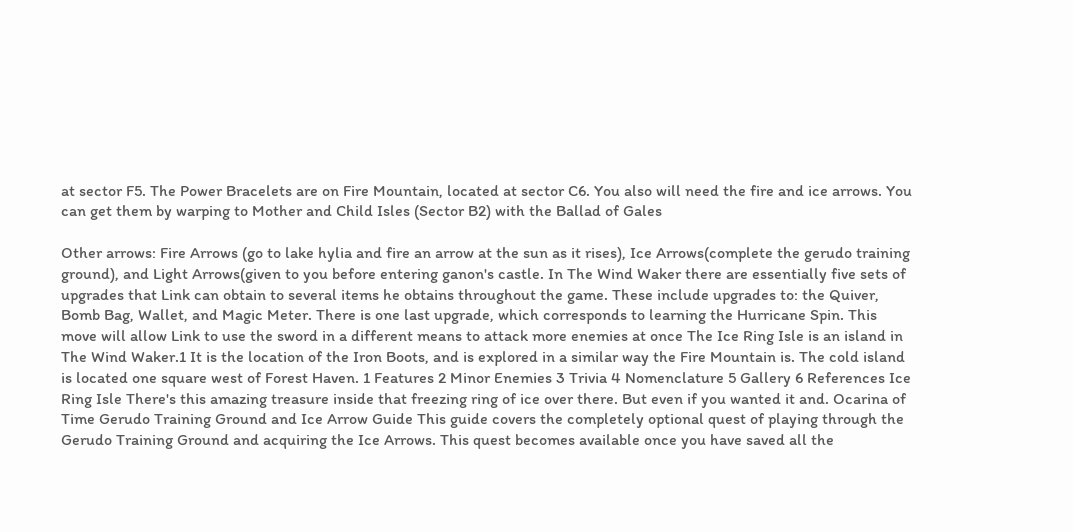at sector F5. The Power Bracelets are on Fire Mountain, located at sector C6. You also will need the fire and ice arrows. You can get them by warping to Mother and Child Isles (Sector B2) with the Ballad of Gales

Other arrows: Fire Arrows (go to lake hylia and fire an arrow at the sun as it rises), Ice Arrows(complete the gerudo training ground), and Light Arrows(given to you before entering ganon's castle. In The Wind Waker there are essentially five sets of upgrades that Link can obtain to several items he obtains throughout the game. These include upgrades to: the Quiver, Bomb Bag, Wallet, and Magic Meter. There is one last upgrade, which corresponds to learning the Hurricane Spin. This move will allow Link to use the sword in a different means to attack more enemies at once The Ice Ring Isle is an island in The Wind Waker.1 It is the location of the Iron Boots, and is explored in a similar way the Fire Mountain is. The cold island is located one square west of Forest Haven. 1 Features 2 Minor Enemies 3 Trivia 4 Nomenclature 5 Gallery 6 References Ice Ring Isle There's this amazing treasure inside that freezing ring of ice over there. But even if you wanted it and. Ocarina of Time Gerudo Training Ground and Ice Arrow Guide This guide covers the completely optional quest of playing through the Gerudo Training Ground and acquiring the Ice Arrows. This quest becomes available once you have saved all the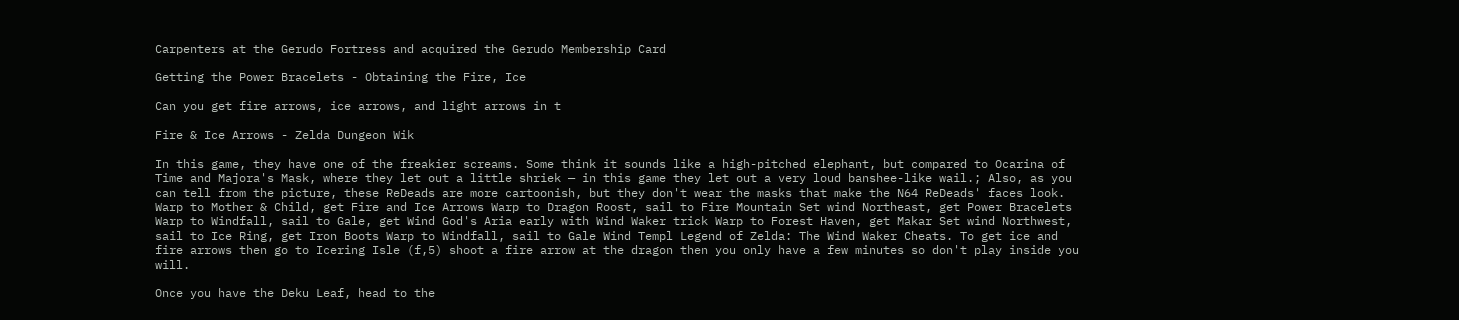Carpenters at the Gerudo Fortress and acquired the Gerudo Membership Card

Getting the Power Bracelets - Obtaining the Fire, Ice

Can you get fire arrows, ice arrows, and light arrows in t

Fire & Ice Arrows - Zelda Dungeon Wik

In this game, they have one of the freakier screams. Some think it sounds like a high-pitched elephant, but compared to Ocarina of Time and Majora's Mask, where they let out a little shriek — in this game they let out a very loud banshee-like wail.; Also, as you can tell from the picture, these ReDeads are more cartoonish, but they don't wear the masks that make the N64 ReDeads' faces look. Warp to Mother & Child, get Fire and Ice Arrows Warp to Dragon Roost, sail to Fire Mountain Set wind Northeast, get Power Bracelets Warp to Windfall, sail to Gale, get Wind God's Aria early with Wind Waker trick Warp to Forest Haven, get Makar Set wind Northwest, sail to Ice Ring, get Iron Boots Warp to Windfall, sail to Gale Wind Templ Legend of Zelda: The Wind Waker Cheats. To get ice and fire arrows then go to Icering Isle (f,5) shoot a fire arrow at the dragon then you only have a few minutes so don't play inside you will.

Once you have the Deku Leaf, head to the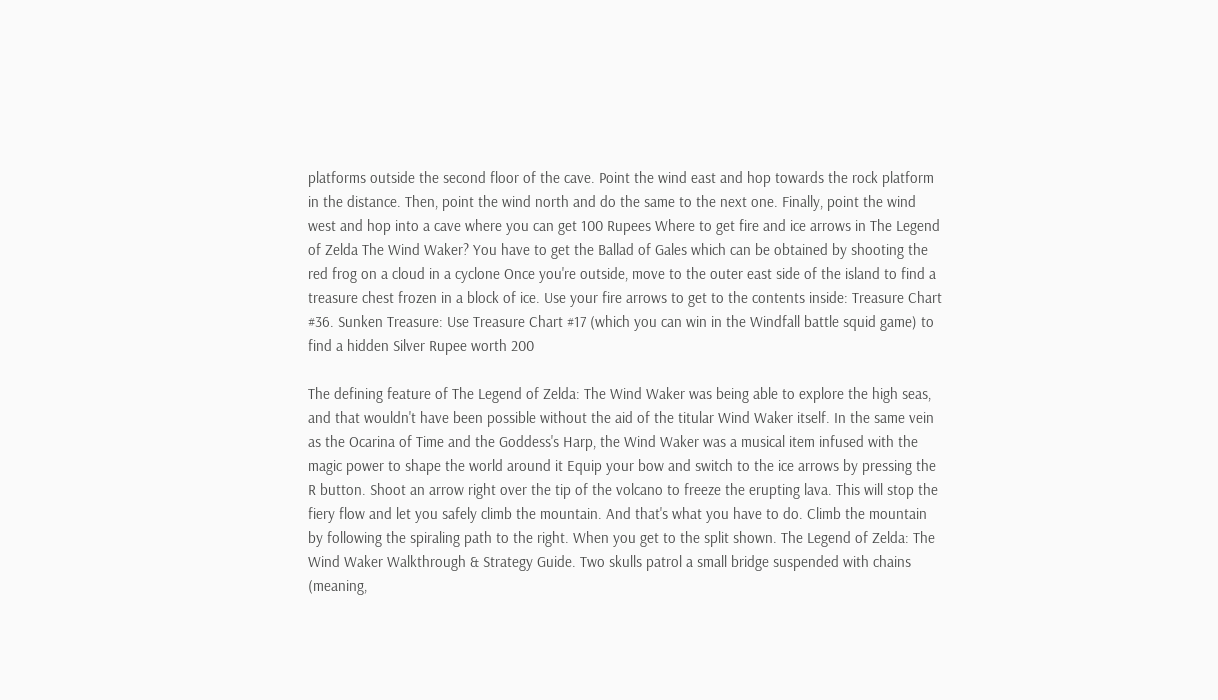platforms outside the second floor of the cave. Point the wind east and hop towards the rock platform in the distance. Then, point the wind north and do the same to the next one. Finally, point the wind west and hop into a cave where you can get 100 Rupees Where to get fire and ice arrows in The Legend of Zelda The Wind Waker? You have to get the Ballad of Gales which can be obtained by shooting the red frog on a cloud in a cyclone Once you're outside, move to the outer east side of the island to find a treasure chest frozen in a block of ice. Use your fire arrows to get to the contents inside: Treasure Chart #36. Sunken Treasure: Use Treasure Chart #17 (which you can win in the Windfall battle squid game) to find a hidden Silver Rupee worth 200

The defining feature of The Legend of Zelda: The Wind Waker was being able to explore the high seas, and that wouldn't have been possible without the aid of the titular Wind Waker itself. In the same vein as the Ocarina of Time and the Goddess's Harp, the Wind Waker was a musical item infused with the magic power to shape the world around it Equip your bow and switch to the ice arrows by pressing the R button. Shoot an arrow right over the tip of the volcano to freeze the erupting lava. This will stop the fiery flow and let you safely climb the mountain. And that's what you have to do. Climb the mountain by following the spiraling path to the right. When you get to the split shown. The Legend of Zelda: The Wind Waker Walkthrough & Strategy Guide. Two skulls patrol a small bridge suspended with chains (meaning,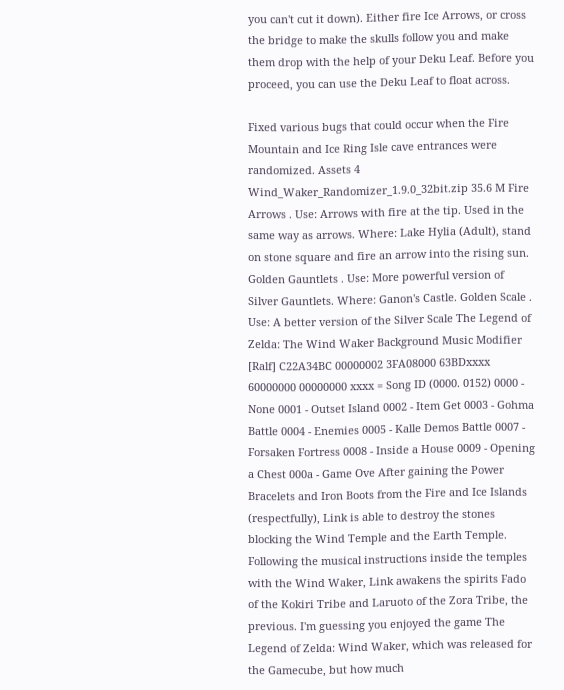you can't cut it down). Either fire Ice Arrows, or cross the bridge to make the skulls follow you and make them drop with the help of your Deku Leaf. Before you proceed, you can use the Deku Leaf to float across.

Fixed various bugs that could occur when the Fire Mountain and Ice Ring Isle cave entrances were randomized. Assets 4 Wind_Waker_Randomizer_1.9.0_32bit.zip 35.6 M Fire Arrows . Use: Arrows with fire at the tip. Used in the same way as arrows. Where: Lake Hylia (Adult), stand on stone square and fire an arrow into the rising sun. Golden Gauntlets . Use: More powerful version of Silver Gauntlets. Where: Ganon's Castle. Golden Scale . Use: A better version of the Silver Scale The Legend of Zelda: The Wind Waker Background Music Modifier [Ralf] C22A34BC 00000002 3FA08000 63BDxxxx 60000000 00000000 xxxx = Song ID (0000. 0152) 0000 - None 0001 - Outset Island 0002 - Item Get 0003 - Gohma Battle 0004 - Enemies 0005 - Kalle Demos Battle 0007 - Forsaken Fortress 0008 - Inside a House 0009 - Opening a Chest 000a - Game Ove After gaining the Power Bracelets and Iron Boots from the Fire and Ice Islands (respectfully), Link is able to destroy the stones blocking the Wind Temple and the Earth Temple. Following the musical instructions inside the temples with the Wind Waker, Link awakens the spirits Fado of the Kokiri Tribe and Laruoto of the Zora Tribe, the previous. I'm guessing you enjoyed the game The Legend of Zelda: Wind Waker, which was released for the Gamecube, but how much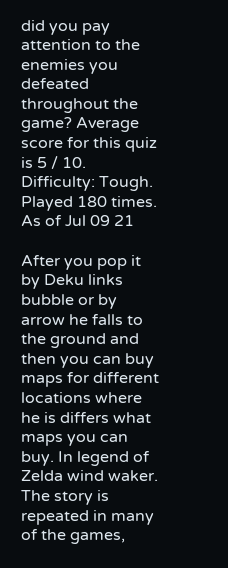did you pay attention to the enemies you defeated throughout the game? Average score for this quiz is 5 / 10. Difficulty: Tough. Played 180 times. As of Jul 09 21

After you pop it by Deku links bubble or by arrow he falls to the ground and then you can buy maps for different locations where he is differs what maps you can buy. In legend of Zelda wind waker. The story is repeated in many of the games,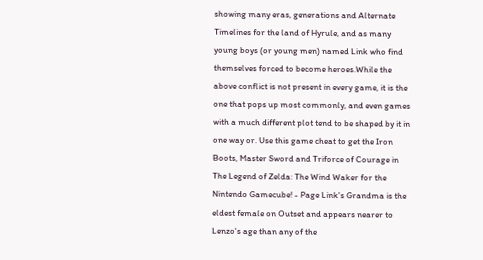showing many eras, generations and Alternate Timelines for the land of Hyrule, and as many young boys (or young men) named Link who find themselves forced to become heroes.While the above conflict is not present in every game, it is the one that pops up most commonly, and even games with a much different plot tend to be shaped by it in one way or. Use this game cheat to get the Iron Boots, Master Sword and Triforce of Courage in The Legend of Zelda: The Wind Waker for the Nintendo Gamecube! - Page Link's Grandma is the eldest female on Outset and appears nearer to Lenzo's age than any of the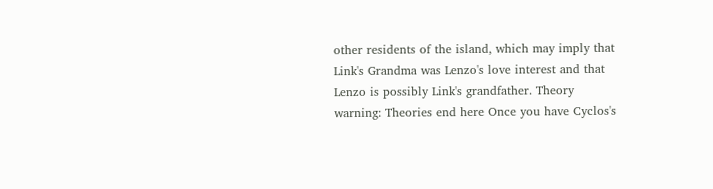other residents of the island, which may imply that Link's Grandma was Lenzo's love interest and that Lenzo is possibly Link's grandfather. Theory warning: Theories end here Once you have Cyclos's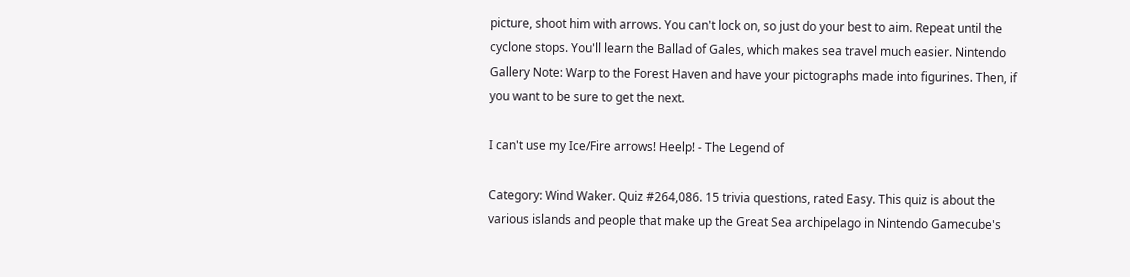picture, shoot him with arrows. You can't lock on, so just do your best to aim. Repeat until the cyclone stops. You'll learn the Ballad of Gales, which makes sea travel much easier. Nintendo Gallery Note: Warp to the Forest Haven and have your pictographs made into figurines. Then, if you want to be sure to get the next.

I can't use my Ice/Fire arrows! Heelp! - The Legend of

Category: Wind Waker. Quiz #264,086. 15 trivia questions, rated Easy. This quiz is about the various islands and people that make up the Great Sea archipelago in Nintendo Gamecube's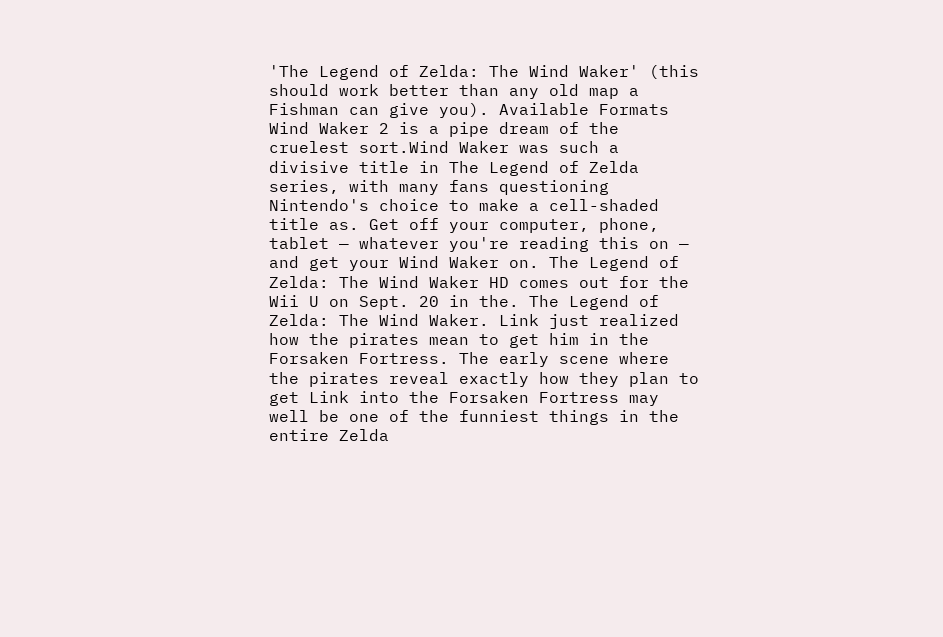'The Legend of Zelda: The Wind Waker' (this should work better than any old map a Fishman can give you). Available Formats Wind Waker 2 is a pipe dream of the cruelest sort.Wind Waker was such a divisive title in The Legend of Zelda series, with many fans questioning Nintendo's choice to make a cell-shaded title as. Get off your computer, phone, tablet — whatever you're reading this on — and get your Wind Waker on. The Legend of Zelda: The Wind Waker HD comes out for the Wii U on Sept. 20 in the. The Legend of Zelda: The Wind Waker. Link just realized how the pirates mean to get him in the Forsaken Fortress. The early scene where the pirates reveal exactly how they plan to get Link into the Forsaken Fortress may well be one of the funniest things in the entire Zelda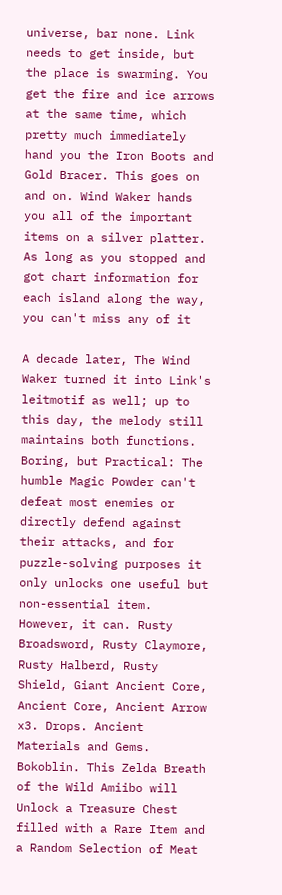universe, bar none. Link needs to get inside, but the place is swarming. You get the fire and ice arrows at the same time, which pretty much immediately hand you the Iron Boots and Gold Bracer. This goes on and on. Wind Waker hands you all of the important items on a silver platter. As long as you stopped and got chart information for each island along the way, you can't miss any of it

A decade later, The Wind Waker turned it into Link's leitmotif as well; up to this day, the melody still maintains both functions. Boring, but Practical: The humble Magic Powder can't defeat most enemies or directly defend against their attacks, and for puzzle-solving purposes it only unlocks one useful but non-essential item. However, it can. Rusty Broadsword, Rusty Claymore, Rusty Halberd, Rusty Shield, Giant Ancient Core, Ancient Core, Ancient Arrow x3. Drops. Ancient Materials and Gems. Bokoblin. This Zelda Breath of the Wild Amiibo will Unlock a Treasure Chest filled with a Rare Item and a Random Selection of Meat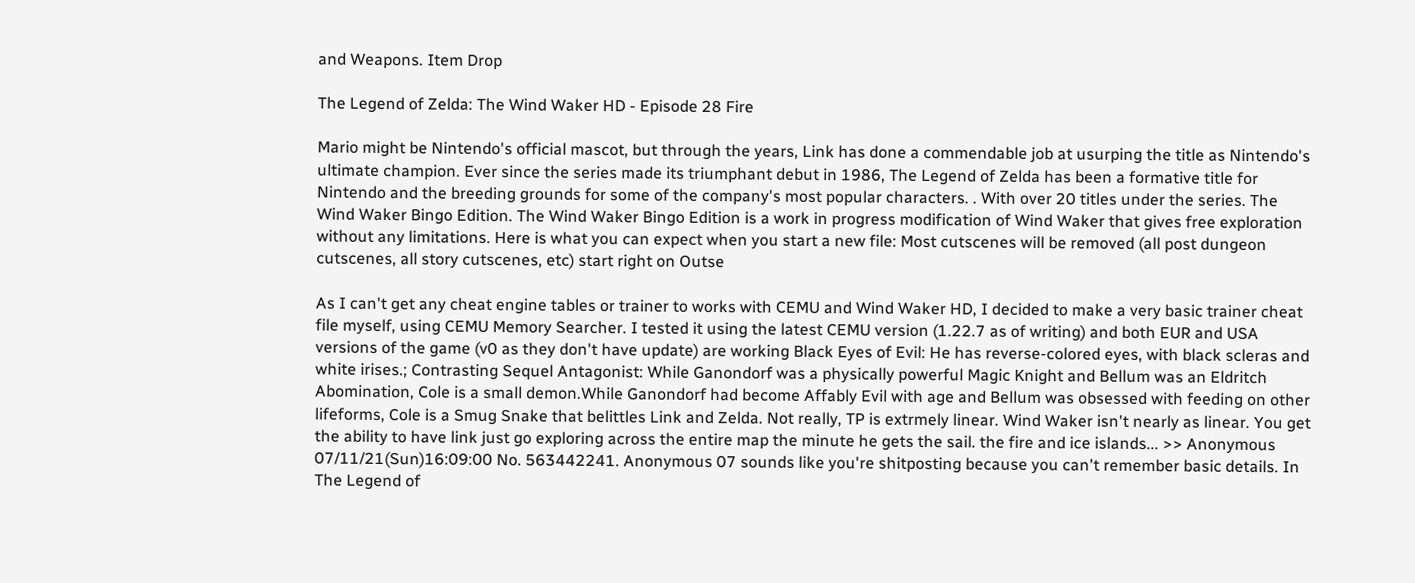and Weapons. Item Drop

The Legend of Zelda: The Wind Waker HD - Episode 28 Fire

Mario might be Nintendo's official mascot, but through the years, Link has done a commendable job at usurping the title as Nintendo's ultimate champion. Ever since the series made its triumphant debut in 1986, The Legend of Zelda has been a formative title for Nintendo and the breeding grounds for some of the company's most popular characters. . With over 20 titles under the series. The Wind Waker Bingo Edition. The Wind Waker Bingo Edition is a work in progress modification of Wind Waker that gives free exploration without any limitations. Here is what you can expect when you start a new file: Most cutscenes will be removed (all post dungeon cutscenes, all story cutscenes, etc) start right on Outse

As I can't get any cheat engine tables or trainer to works with CEMU and Wind Waker HD, I decided to make a very basic trainer cheat file myself, using CEMU Memory Searcher. I tested it using the latest CEMU version (1.22.7 as of writing) and both EUR and USA versions of the game (v0 as they don't have update) are working Black Eyes of Evil: He has reverse-colored eyes, with black scleras and white irises.; Contrasting Sequel Antagonist: While Ganondorf was a physically powerful Magic Knight and Bellum was an Eldritch Abomination, Cole is a small demon.While Ganondorf had become Affably Evil with age and Bellum was obsessed with feeding on other lifeforms, Cole is a Smug Snake that belittles Link and Zelda. Not really, TP is extrmely linear. Wind Waker isn't nearly as linear. You get the ability to have link just go exploring across the entire map the minute he gets the sail. the fire and ice islands... >> Anonymous 07/11/21(Sun)16:09:00 No. 563442241. Anonymous 07 sounds like you're shitposting because you can't remember basic details. In The Legend of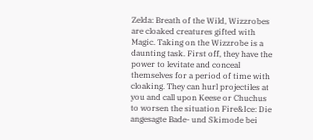Zelda: Breath of the Wild, Wizzrobes are cloaked creatures gifted with Magic. Taking on the Wizzrobe is a daunting task. First off, they have the power to levitate and conceal themselves for a period of time with cloaking. They can hurl projectiles at you and call upon Keese or Chuchus to worsen the situation Fire&Ice: Die angesagte Bade- und Skimode bei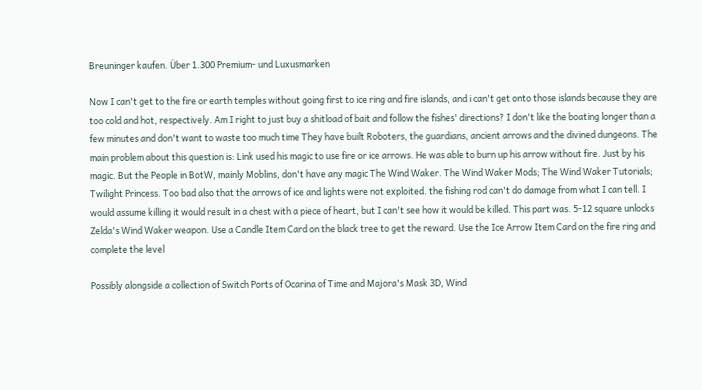Breuninger kaufen. Über 1.300 Premium- und Luxusmarken

Now I can't get to the fire or earth temples without going first to ice ring and fire islands, and i can't get onto those islands because they are too cold and hot, respectively. Am I right to just buy a shitload of bait and follow the fishes' directions? I don't like the boating longer than a few minutes and don't want to waste too much time They have built Roboters, the guardians, ancient arrows and the divined dungeons. The main problem about this question is: Link used his magic to use fire or ice arrows. He was able to burn up his arrow without fire. Just by his magic. But the People in BotW, mainly Moblins, don't have any magic The Wind Waker. The Wind Waker Mods; The Wind Waker Tutorials; Twilight Princess. Too bad also that the arrows of ice and lights were not exploited. the fishing rod can't do damage from what I can tell. I would assume killing it would result in a chest with a piece of heart, but I can't see how it would be killed. This part was. 5-12 square unlocks Zelda's Wind Waker weapon. Use a Candle Item Card on the black tree to get the reward. Use the Ice Arrow Item Card on the fire ring and complete the level

Possibly alongside a collection of Switch Ports of Ocarina of Time and Majora's Mask 3D, Wind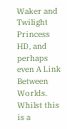Waker and Twilight Princess HD, and perhaps even A Link Between Worlds. Whilst this is a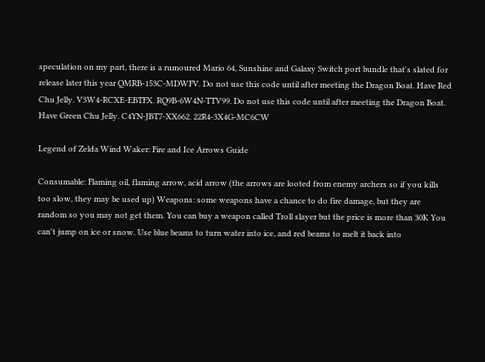speculation on my part, there is a rumoured Mario 64, Sunshine and Galaxy Switch port bundle that's slated for release later this year QMRB-153C-MDWFV. Do not use this code until after meeting the Dragon Boat. Have Red Chu Jelly. V3W4-RCXE-EBTFX. RQ9B-6W4N-TTV99. Do not use this code until after meeting the Dragon Boat. Have Green Chu Jelly. C4YN-JBT7-XX662. 22R4-3X4G-MC6CW

Legend of Zelda Wind Waker: Fire and Ice Arrows Guide

Consumable: Flaming oil, flaming arrow, acid arrow (the arrows are looted from enemy archers so if you kills too slow, they may be used up) Weapons: some weapons have a chance to do fire damage, but they are random so you may not get them. You can buy a weapon called Troll slayer but the price is more than 30K You can't jump on ice or snow. Use blue beams to turn water into ice, and red beams to melt it back into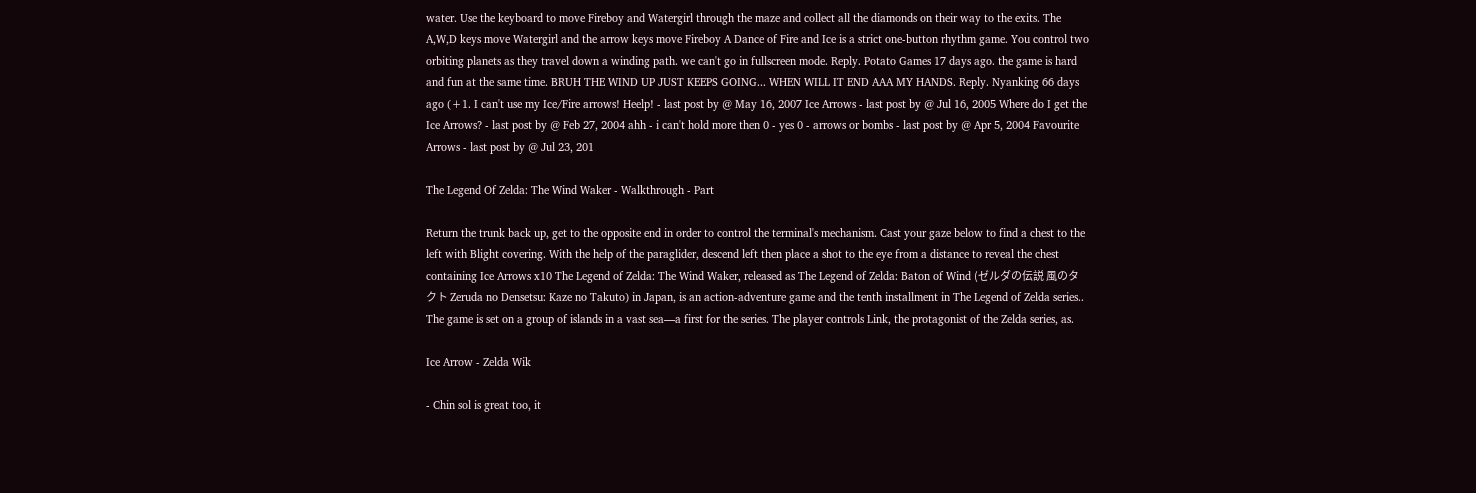water. Use the keyboard to move Fireboy and Watergirl through the maze and collect all the diamonds on their way to the exits. The A,W,D keys move Watergirl and the arrow keys move Fireboy A Dance of Fire and Ice is a strict one-button rhythm game. You control two orbiting planets as they travel down a winding path. we can't go in fullscreen mode. Reply. Potato Games 17 days ago. the game is hard and fun at the same time. BRUH THE WIND UP JUST KEEPS GOING... WHEN WILL IT END AAA MY HANDS. Reply. Nyanking 66 days ago (+1. I can't use my Ice/Fire arrows! Heelp! - last post by @ May 16, 2007 Ice Arrows - last post by @ Jul 16, 2005 Where do I get the Ice Arrows? - last post by @ Feb 27, 2004 ahh - i can't hold more then 0 - yes 0 - arrows or bombs - last post by @ Apr 5, 2004 Favourite Arrows - last post by @ Jul 23, 201

The Legend Of Zelda: The Wind Waker - Walkthrough - Part

Return the trunk back up, get to the opposite end in order to control the terminal's mechanism. Cast your gaze below to find a chest to the left with Blight covering. With the help of the paraglider, descend left then place a shot to the eye from a distance to reveal the chest containing Ice Arrows x10 The Legend of Zelda: The Wind Waker, released as The Legend of Zelda: Baton of Wind (ゼルダの伝説 風のタクト Zeruda no Densetsu: Kaze no Takuto) in Japan, is an action-adventure game and the tenth installment in The Legend of Zelda series.. The game is set on a group of islands in a vast sea—a first for the series. The player controls Link, the protagonist of the Zelda series, as.

Ice Arrow - Zelda Wik

- Chin sol is great too, it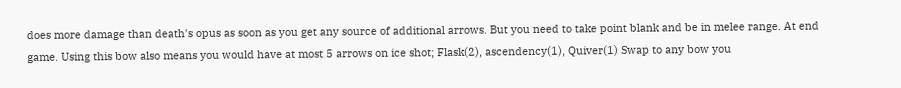does more damage than death's opus as soon as you get any source of additional arrows. But you need to take point blank and be in melee range. At end game. Using this bow also means you would have at most 5 arrows on ice shot; Flask(2), ascendency(1), Quiver(1) Swap to any bow you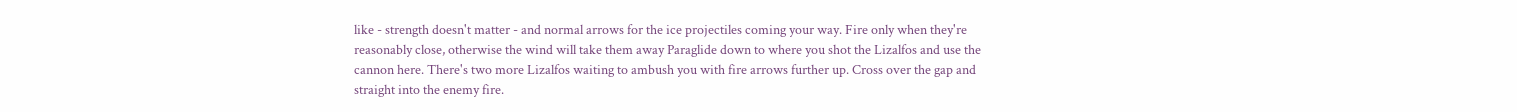like - strength doesn't matter - and normal arrows for the ice projectiles coming your way. Fire only when they're reasonably close, otherwise the wind will take them away Paraglide down to where you shot the Lizalfos and use the cannon here. There's two more Lizalfos waiting to ambush you with fire arrows further up. Cross over the gap and straight into the enemy fire.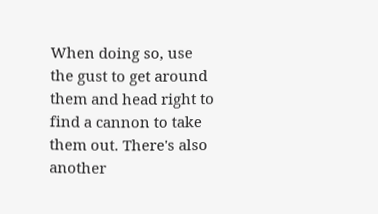When doing so, use the gust to get around them and head right to find a cannon to take them out. There's also another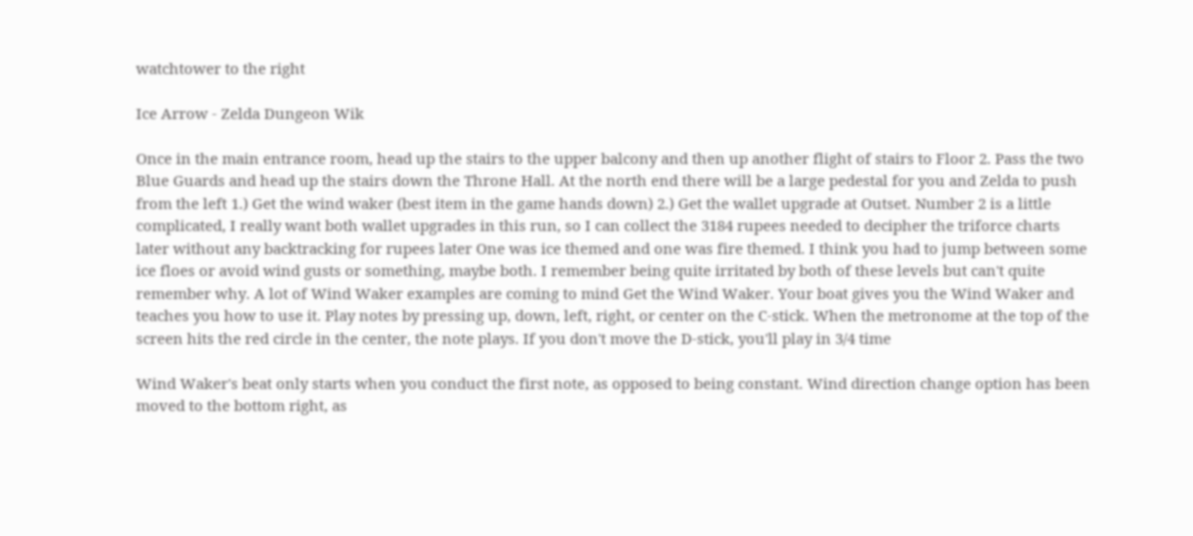watchtower to the right

Ice Arrow - Zelda Dungeon Wik

Once in the main entrance room, head up the stairs to the upper balcony and then up another flight of stairs to Floor 2. Pass the two Blue Guards and head up the stairs down the Throne Hall. At the north end there will be a large pedestal for you and Zelda to push from the left 1.) Get the wind waker (best item in the game hands down) 2.) Get the wallet upgrade at Outset. Number 2 is a little complicated, I really want both wallet upgrades in this run, so I can collect the 3184 rupees needed to decipher the triforce charts later without any backtracking for rupees later One was ice themed and one was fire themed. I think you had to jump between some ice floes or avoid wind gusts or something, maybe both. I remember being quite irritated by both of these levels but can't quite remember why. A lot of Wind Waker examples are coming to mind Get the Wind Waker. Your boat gives you the Wind Waker and teaches you how to use it. Play notes by pressing up, down, left, right, or center on the C-stick. When the metronome at the top of the screen hits the red circle in the center, the note plays. If you don't move the D-stick, you'll play in 3/4 time

Wind Waker's beat only starts when you conduct the first note, as opposed to being constant. Wind direction change option has been moved to the bottom right, as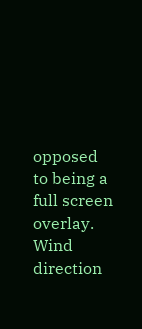opposed to being a full screen overlay. Wind direction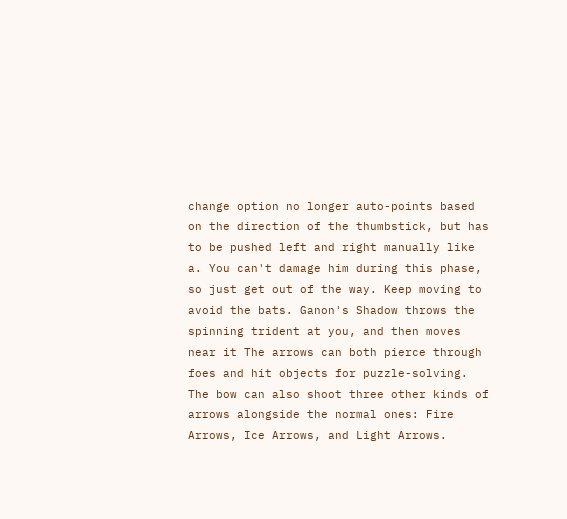change option no longer auto-points based on the direction of the thumbstick, but has to be pushed left and right manually like a. You can't damage him during this phase, so just get out of the way. Keep moving to avoid the bats. Ganon's Shadow throws the spinning trident at you, and then moves near it The arrows can both pierce through foes and hit objects for puzzle-solving. The bow can also shoot three other kinds of arrows alongside the normal ones: Fire Arrows, Ice Arrows, and Light Arrows.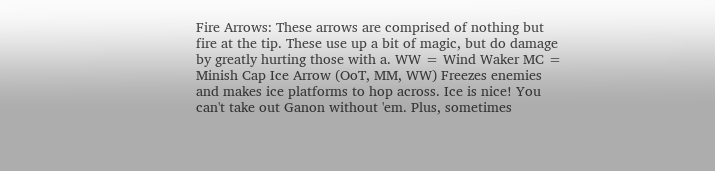Fire Arrows: These arrows are comprised of nothing but fire at the tip. These use up a bit of magic, but do damage by greatly hurting those with a. WW = Wind Waker MC = Minish Cap Ice Arrow (OoT, MM, WW) Freezes enemies and makes ice platforms to hop across. Ice is nice! You can't take out Ganon without 'em. Plus, sometimes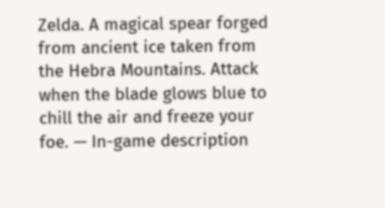Zelda. A magical spear forged from ancient ice taken from the Hebra Mountains. Attack when the blade glows blue to chill the air and freeze your foe. — In-game description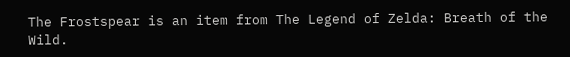The Frostspear is an item from The Legend of Zelda: Breath of the Wild.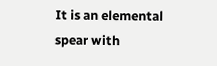It is an elemental spear with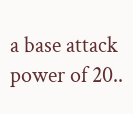a base attack power of 20..